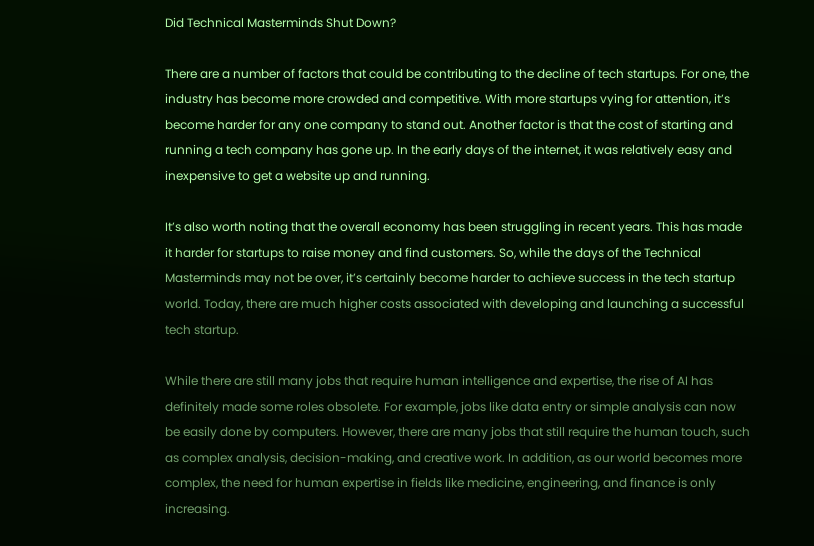Did Technical Masterminds Shut Down?

There are a number of factors that could be contributing to the decline of tech startups. For one, the industry has become more crowded and competitive. With more startups vying for attention, it’s become harder for any one company to stand out. Another factor is that the cost of starting and running a tech company has gone up. In the early days of the internet, it was relatively easy and inexpensive to get a website up and running.

It’s also worth noting that the overall economy has been struggling in recent years. This has made it harder for startups to raise money and find customers. So, while the days of the Technical Masterminds may not be over, it’s certainly become harder to achieve success in the tech startup world. Today, there are much higher costs associated with developing and launching a successful tech startup.

While there are still many jobs that require human intelligence and expertise, the rise of AI has definitely made some roles obsolete. For example, jobs like data entry or simple analysis can now be easily done by computers. However, there are many jobs that still require the human touch, such as complex analysis, decision-making, and creative work. In addition, as our world becomes more complex, the need for human expertise in fields like medicine, engineering, and finance is only increasing.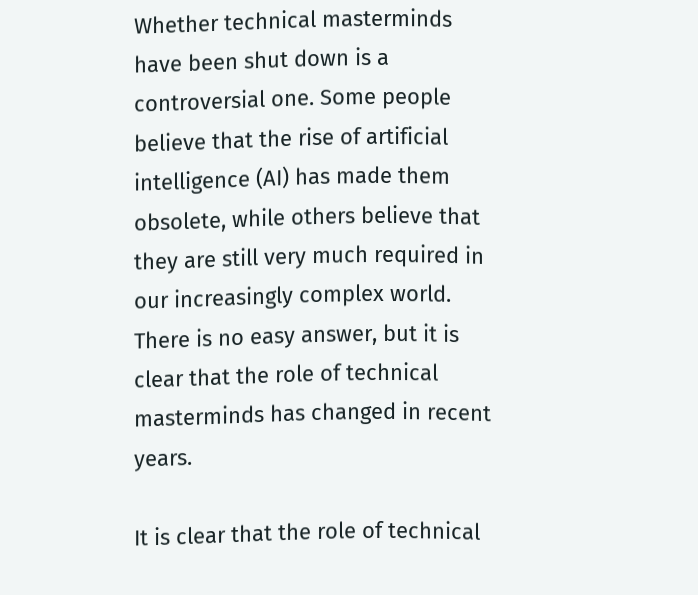Whether technical masterminds have been shut down is a controversial one. Some people believe that the rise of artificial intelligence (AI) has made them obsolete, while others believe that they are still very much required in our increasingly complex world. There is no easy answer, but it is clear that the role of technical masterminds has changed in recent years.

It is clear that the role of technical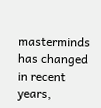masterminds has changed in recent years,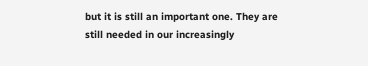but it is still an important one. They are still needed in our increasingly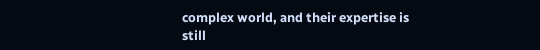complex world, and their expertise is still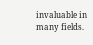invaluable in many fields.